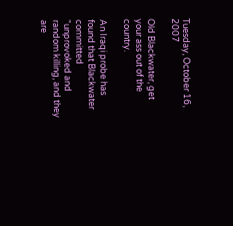Tuesday, October 16, 2007

Old Blackwater, get your ass out of the country.

An Iraqi probe has found that Blackwater committed "unprovoked and random killing, and they are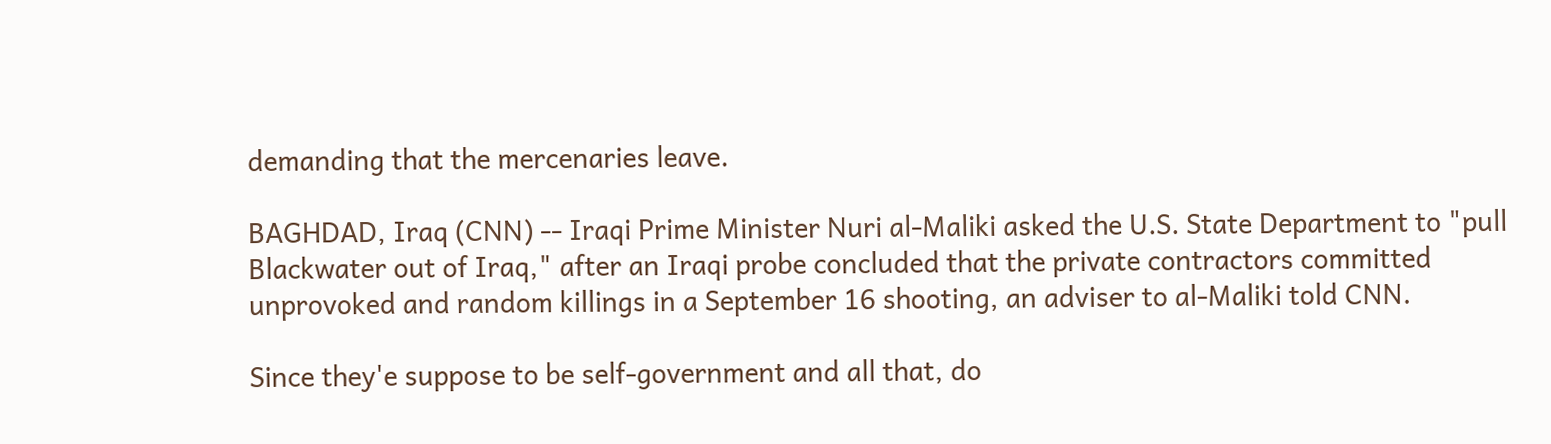demanding that the mercenaries leave.

BAGHDAD, Iraq (CNN) -- Iraqi Prime Minister Nuri al-Maliki asked the U.S. State Department to "pull Blackwater out of Iraq," after an Iraqi probe concluded that the private contractors committed unprovoked and random killings in a September 16 shooting, an adviser to al-Maliki told CNN.

Since they'e suppose to be self-government and all that, do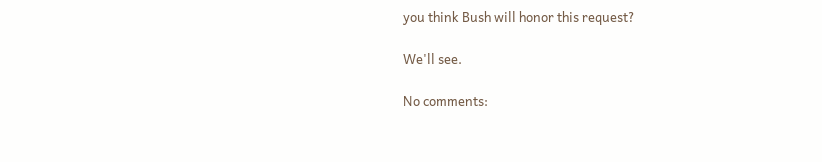you think Bush will honor this request?

We'll see.

No comments: